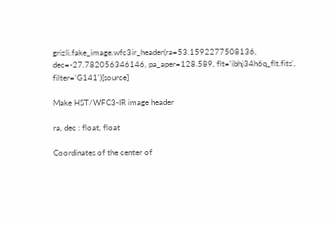grizli.fake_image.wfc3ir_header(ra=53.1592277508136, dec=-27.782056346146, pa_aper=128.589, flt='ibhj34h6q_flt.fits', filter='G141')[source]

Make HST/WFC3-IR image header

ra, dec : float, float

Coordinates of the center of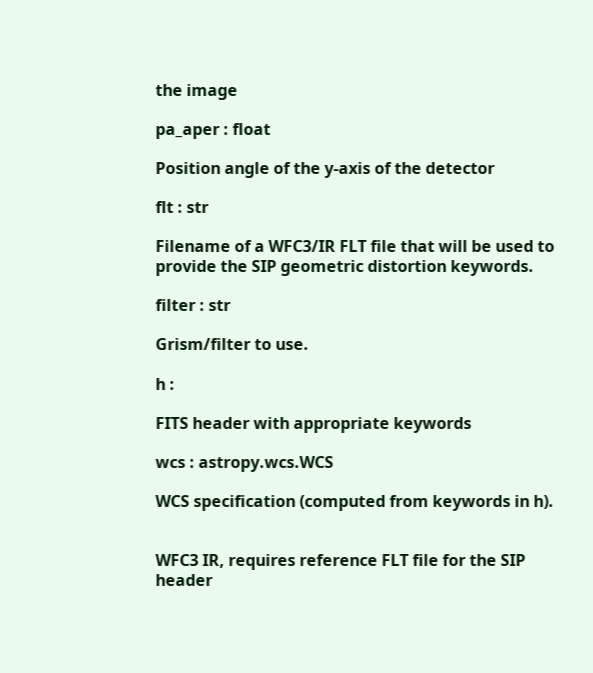the image

pa_aper : float

Position angle of the y-axis of the detector

flt : str

Filename of a WFC3/IR FLT file that will be used to provide the SIP geometric distortion keywords.

filter : str

Grism/filter to use.

h :

FITS header with appropriate keywords

wcs : astropy.wcs.WCS

WCS specification (computed from keywords in h).


WFC3 IR, requires reference FLT file for the SIP header